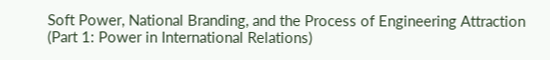Soft Power, National Branding, and the Process of Engineering Attraction (Part 1: Power in International Relations)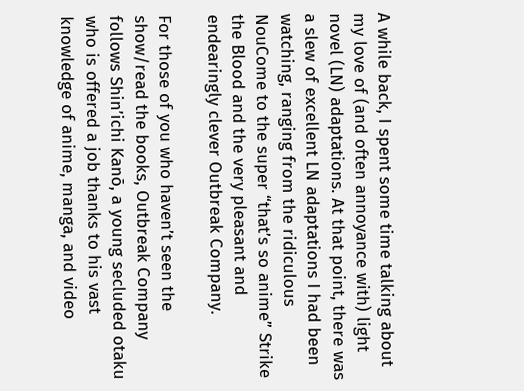A while back, I spent some time talking about my love of (and often annoyance with) light novel (LN) adaptations. At that point, there was a slew of excellent LN adaptations I had been watching, ranging from the ridiculous NouCome to the super “that’s so anime” Strike the Blood and the very pleasant and endearingly clever Outbreak Company.

For those of you who haven’t seen the show/read the books, Outbreak Company follows Shin’ichi Kanō, a young secluded otaku who is offered a job thanks to his vast knowledge of anime, manga, and video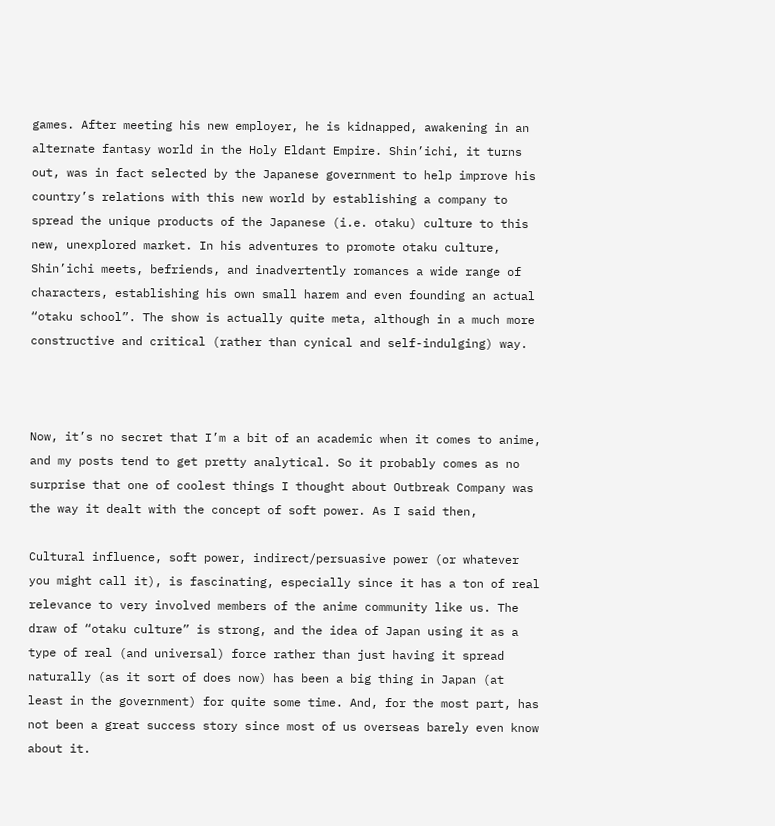games. After meeting his new employer, he is kidnapped, awakening in an alternate fantasy world in the Holy Eldant Empire. Shin’ichi, it turns out, was in fact selected by the Japanese government to help improve his country’s relations with this new world by establishing a company to spread the unique products of the Japanese (i.e. otaku) culture to this new, unexplored market. In his adventures to promote otaku culture, Shin’ichi meets, befriends, and inadvertently romances a wide range of characters, establishing his own small harem and even founding an actual “otaku school”. The show is actually quite meta, although in a much more constructive and critical (rather than cynical and self-indulging) way.



Now, it’s no secret that I’m a bit of an academic when it comes to anime, and my posts tend to get pretty analytical. So it probably comes as no surprise that one of coolest things I thought about Outbreak Company was the way it dealt with the concept of soft power. As I said then,

Cultural influence, soft power, indirect/persuasive power (or whatever you might call it), is fascinating, especially since it has a ton of real relevance to very involved members of the anime community like us. The draw of “otaku culture” is strong, and the idea of Japan using it as a type of real (and universal) force rather than just having it spread naturally (as it sort of does now) has been a big thing in Japan (at least in the government) for quite some time. And, for the most part, has not been a great success story since most of us overseas barely even know about it.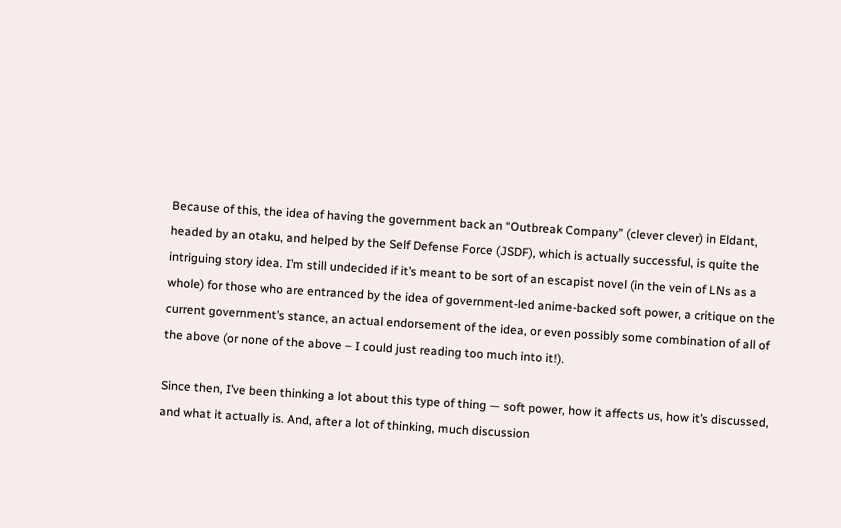Because of this, the idea of having the government back an “Outbreak Company” (clever clever) in Eldant, headed by an otaku, and helped by the Self Defense Force (JSDF), which is actually successful, is quite the intriguing story idea. I’m still undecided if it’s meant to be sort of an escapist novel (in the vein of LNs as a whole) for those who are entranced by the idea of government-led anime-backed soft power, a critique on the current government’s stance, an actual endorsement of the idea, or even possibly some combination of all of the above (or none of the above – I could just reading too much into it!).

Since then, I’ve been thinking a lot about this type of thing — soft power, how it affects us, how it’s discussed, and what it actually is. And, after a lot of thinking, much discussion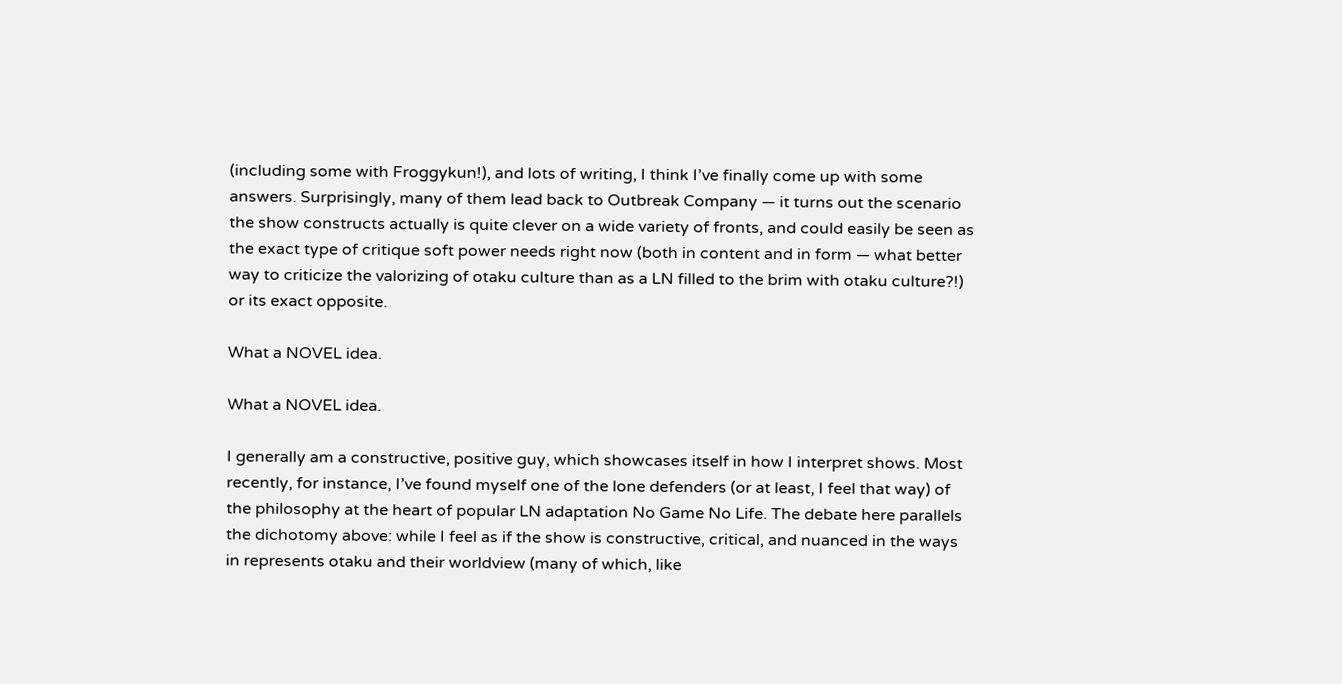(including some with Froggykun!), and lots of writing, I think I’ve finally come up with some answers. Surprisingly, many of them lead back to Outbreak Company — it turns out the scenario the show constructs actually is quite clever on a wide variety of fronts, and could easily be seen as the exact type of critique soft power needs right now (both in content and in form — what better way to criticize the valorizing of otaku culture than as a LN filled to the brim with otaku culture?!) or its exact opposite.

What a NOVEL idea.

What a NOVEL idea.

I generally am a constructive, positive guy, which showcases itself in how I interpret shows. Most recently, for instance, I’ve found myself one of the lone defenders (or at least, I feel that way) of the philosophy at the heart of popular LN adaptation No Game No Life. The debate here parallels the dichotomy above: while I feel as if the show is constructive, critical, and nuanced in the ways in represents otaku and their worldview (many of which, like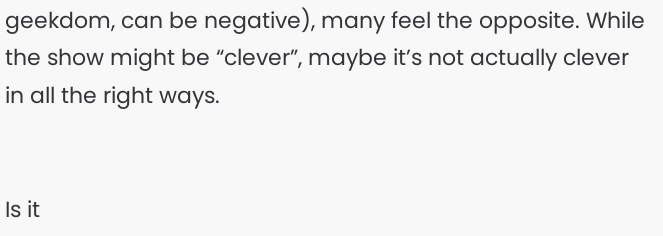geekdom, can be negative), many feel the opposite. While the show might be “clever”, maybe it’s not actually clever in all the right ways.


Is it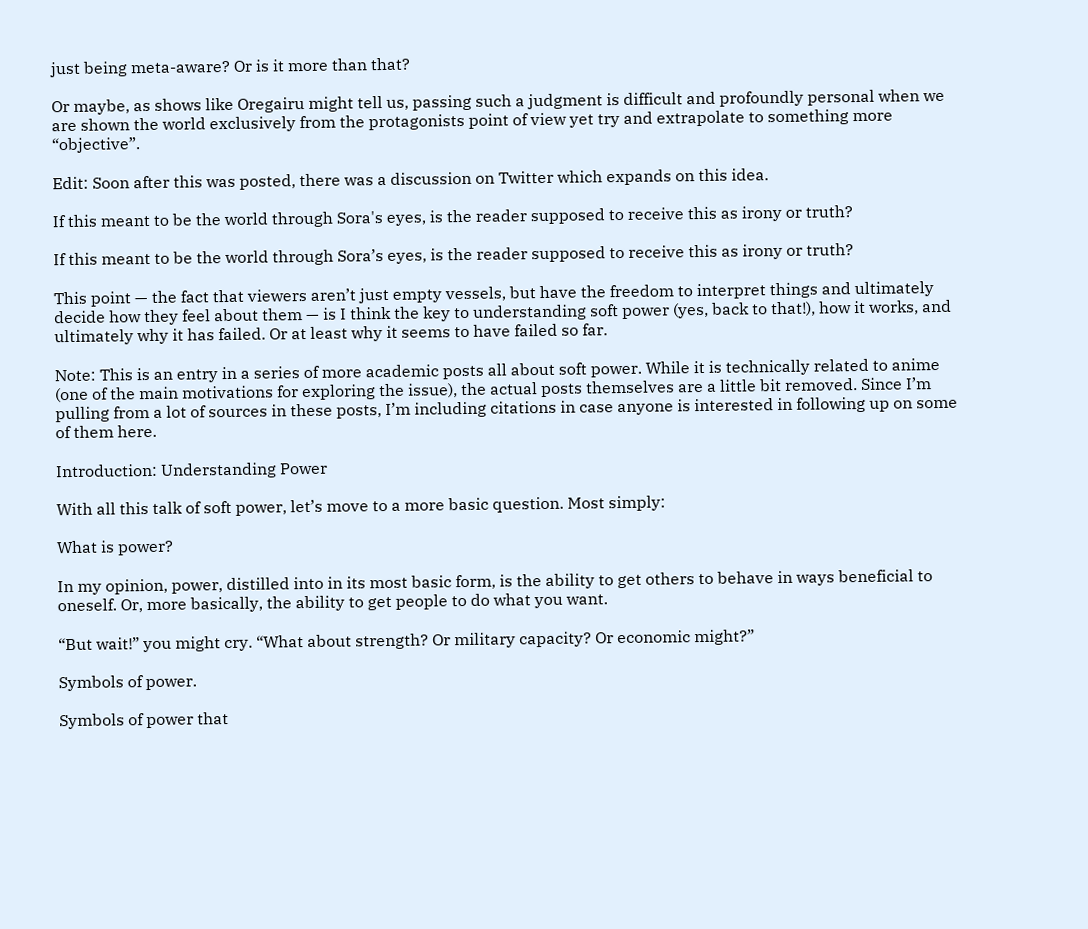just being meta-aware? Or is it more than that?

Or maybe, as shows like Oregairu might tell us, passing such a judgment is difficult and profoundly personal when we are shown the world exclusively from the protagonists point of view yet try and extrapolate to something more “objective”.

Edit: Soon after this was posted, there was a discussion on Twitter which expands on this idea.

If this meant to be the world through Sora's eyes, is the reader supposed to receive this as irony or truth?

If this meant to be the world through Sora’s eyes, is the reader supposed to receive this as irony or truth?

This point — the fact that viewers aren’t just empty vessels, but have the freedom to interpret things and ultimately decide how they feel about them — is I think the key to understanding soft power (yes, back to that!), how it works, and ultimately why it has failed. Or at least why it seems to have failed so far.

Note: This is an entry in a series of more academic posts all about soft power. While it is technically related to anime (one of the main motivations for exploring the issue), the actual posts themselves are a little bit removed. Since I’m pulling from a lot of sources in these posts, I’m including citations in case anyone is interested in following up on some of them here.

Introduction: Understanding Power

With all this talk of soft power, let’s move to a more basic question. Most simply:

What is power?

In my opinion, power, distilled into in its most basic form, is the ability to get others to behave in ways beneficial to oneself. Or, more basically, the ability to get people to do what you want.

“But wait!” you might cry. “What about strength? Or military capacity? Or economic might?”

Symbols of power.

Symbols of power that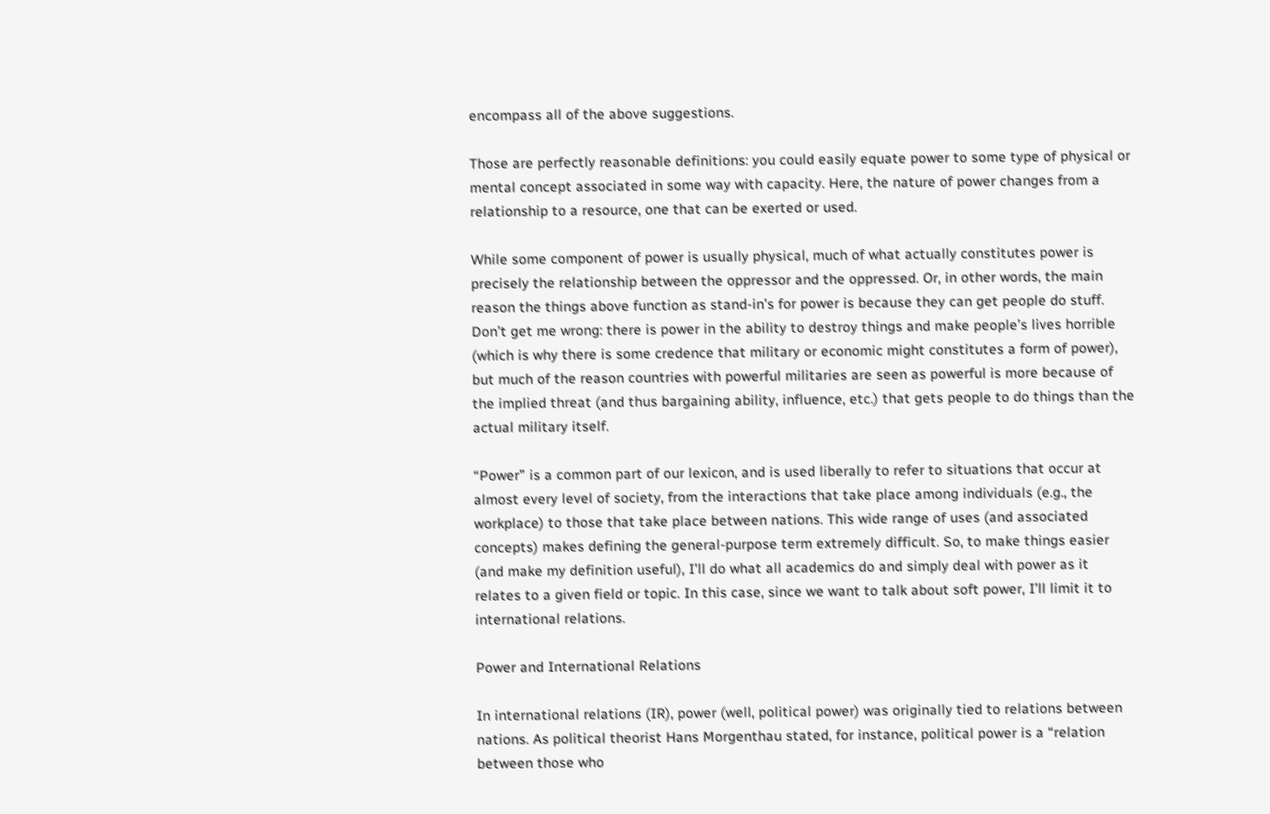encompass all of the above suggestions.

Those are perfectly reasonable definitions: you could easily equate power to some type of physical or mental concept associated in some way with capacity. Here, the nature of power changes from a relationship to a resource, one that can be exerted or used.

While some component of power is usually physical, much of what actually constitutes power is precisely the relationship between the oppressor and the oppressed. Or, in other words, the main reason the things above function as stand-in’s for power is because they can get people do stuff. Don’t get me wrong: there is power in the ability to destroy things and make people’s lives horrible (which is why there is some credence that military or economic might constitutes a form of power), but much of the reason countries with powerful militaries are seen as powerful is more because of the implied threat (and thus bargaining ability, influence, etc.) that gets people to do things than the actual military itself.

“Power” is a common part of our lexicon, and is used liberally to refer to situations that occur at almost every level of society, from the interactions that take place among individuals (e.g., the workplace) to those that take place between nations. This wide range of uses (and associated concepts) makes defining the general-purpose term extremely difficult. So, to make things easier (and make my definition useful), I’ll do what all academics do and simply deal with power as it relates to a given field or topic. In this case, since we want to talk about soft power, I’ll limit it to international relations.

Power and International Relations

In international relations (IR), power (well, political power) was originally tied to relations between nations. As political theorist Hans Morgenthau stated, for instance, political power is a “relation between those who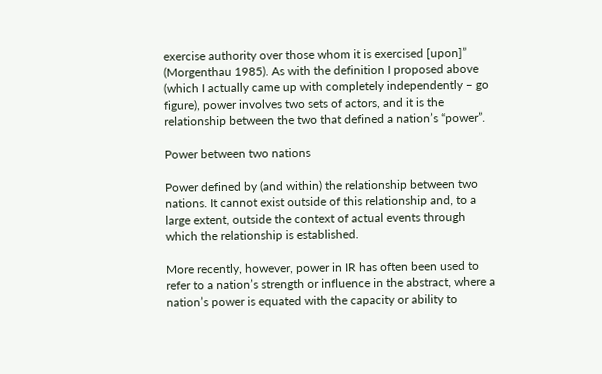exercise authority over those whom it is exercised [upon]” (Morgenthau 1985). As with the definition I proposed above (which I actually came up with completely independently – go figure), power involves two sets of actors, and it is the relationship between the two that defined a nation’s “power”.

Power between two nations

Power defined by (and within) the relationship between two nations. It cannot exist outside of this relationship and, to a large extent, outside the context of actual events through which the relationship is established.

More recently, however, power in IR has often been used to refer to a nation’s strength or influence in the abstract, where a nation’s power is equated with the capacity or ability to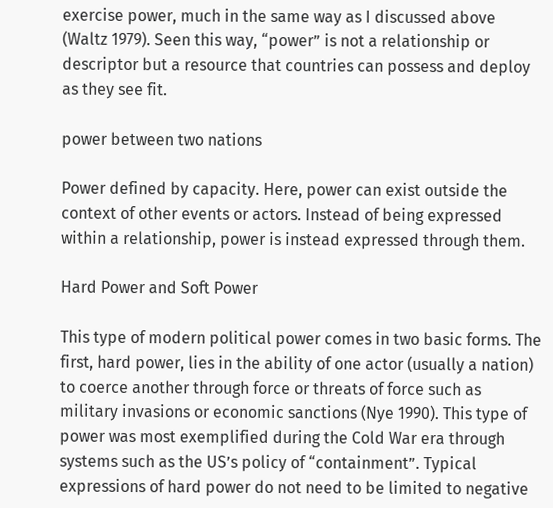exercise power, much in the same way as I discussed above (Waltz 1979). Seen this way, “power” is not a relationship or descriptor but a resource that countries can possess and deploy as they see fit.

power between two nations

Power defined by capacity. Here, power can exist outside the context of other events or actors. Instead of being expressed within a relationship, power is instead expressed through them.

Hard Power and Soft Power

This type of modern political power comes in two basic forms. The first, hard power, lies in the ability of one actor (usually a nation) to coerce another through force or threats of force such as military invasions or economic sanctions (Nye 1990). This type of power was most exemplified during the Cold War era through systems such as the US’s policy of “containment”. Typical expressions of hard power do not need to be limited to negative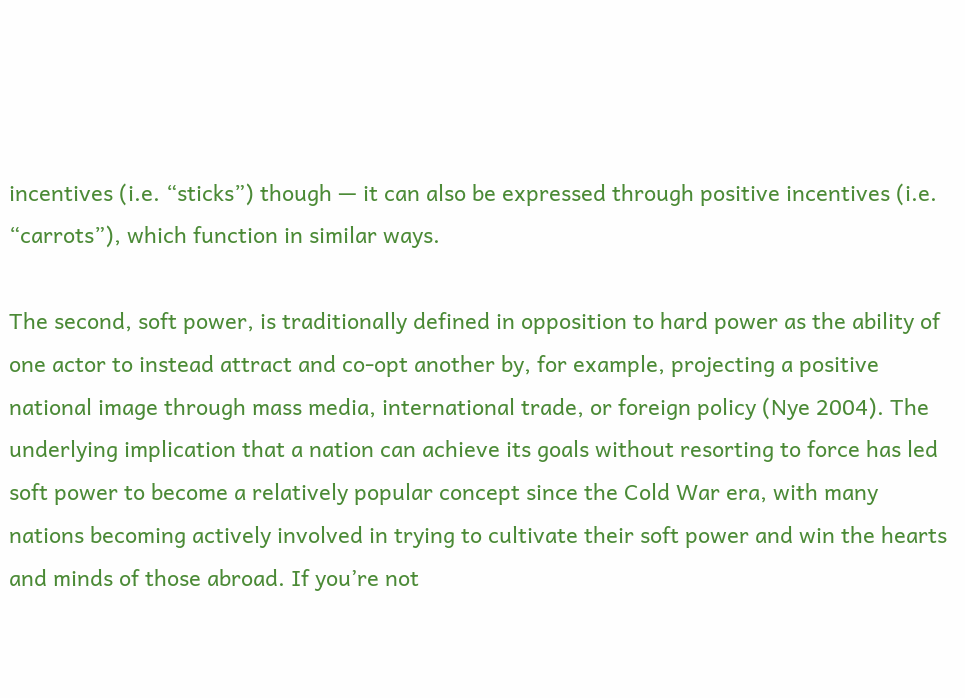incentives (i.e. “sticks”) though — it can also be expressed through positive incentives (i.e. “carrots”), which function in similar ways.

The second, soft power, is traditionally defined in opposition to hard power as the ability of one actor to instead attract and co-opt another by, for example, projecting a positive national image through mass media, international trade, or foreign policy (Nye 2004). The underlying implication that a nation can achieve its goals without resorting to force has led soft power to become a relatively popular concept since the Cold War era, with many nations becoming actively involved in trying to cultivate their soft power and win the hearts and minds of those abroad. If you’re not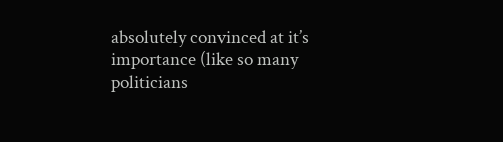absolutely convinced at it’s importance (like so many politicians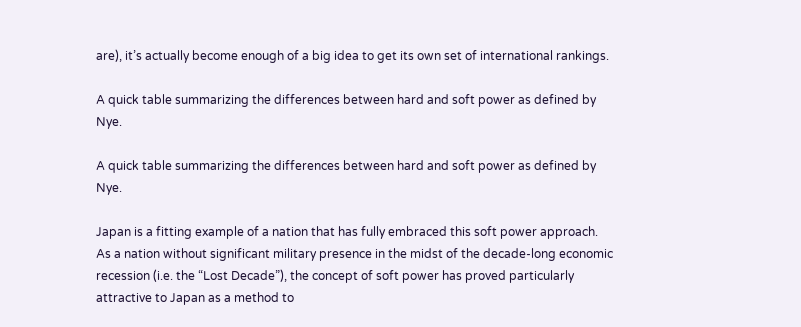are), it’s actually become enough of a big idea to get its own set of international rankings.

A quick table summarizing the differences between hard and soft power as defined by Nye.

A quick table summarizing the differences between hard and soft power as defined by Nye.

Japan is a fitting example of a nation that has fully embraced this soft power approach. As a nation without significant military presence in the midst of the decade-long economic recession (i.e. the “Lost Decade”), the concept of soft power has proved particularly attractive to Japan as a method to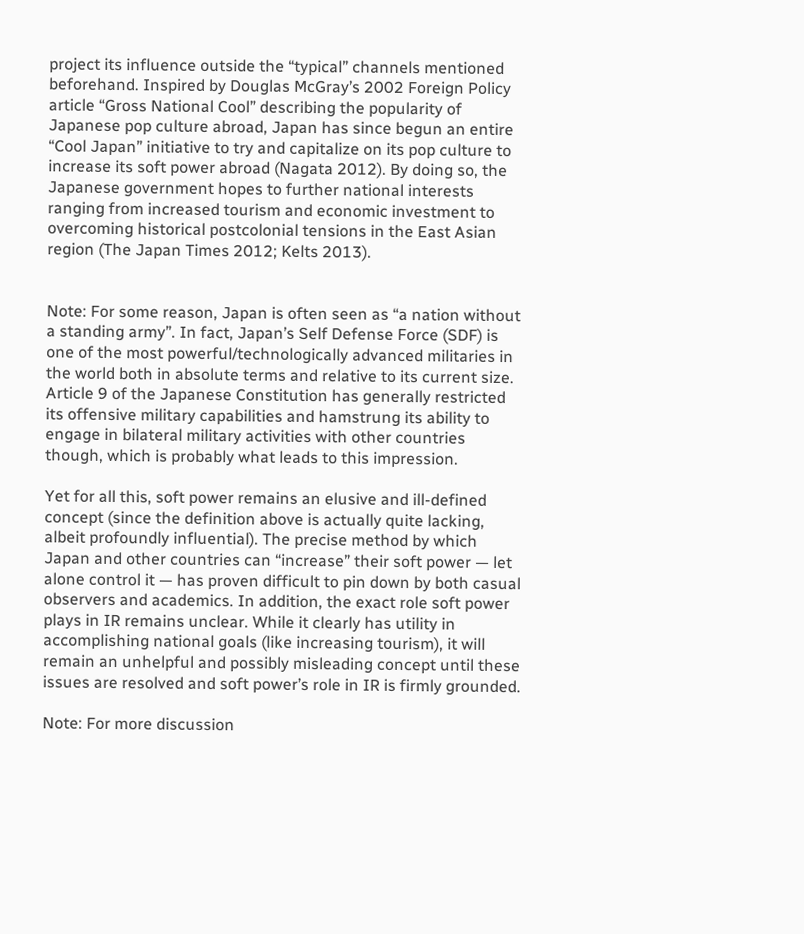project its influence outside the “typical” channels mentioned beforehand. Inspired by Douglas McGray’s 2002 Foreign Policy article “Gross National Cool” describing the popularity of Japanese pop culture abroad, Japan has since begun an entire “Cool Japan” initiative to try and capitalize on its pop culture to increase its soft power abroad (Nagata 2012). By doing so, the Japanese government hopes to further national interests ranging from increased tourism and economic investment to overcoming historical postcolonial tensions in the East Asian region (The Japan Times 2012; Kelts 2013).


Note: For some reason, Japan is often seen as “a nation without a standing army”. In fact, Japan’s Self Defense Force (SDF) is one of the most powerful/technologically advanced militaries in the world both in absolute terms and relative to its current size. Article 9 of the Japanese Constitution has generally restricted its offensive military capabilities and hamstrung its ability to engage in bilateral military activities with other countries though, which is probably what leads to this impression.

Yet for all this, soft power remains an elusive and ill-defined concept (since the definition above is actually quite lacking, albeit profoundly influential). The precise method by which Japan and other countries can “increase” their soft power — let alone control it — has proven difficult to pin down by both casual observers and academics. In addition, the exact role soft power plays in IR remains unclear. While it clearly has utility in accomplishing national goals (like increasing tourism), it will remain an unhelpful and possibly misleading concept until these issues are resolved and soft power’s role in IR is firmly grounded.

Note: For more discussion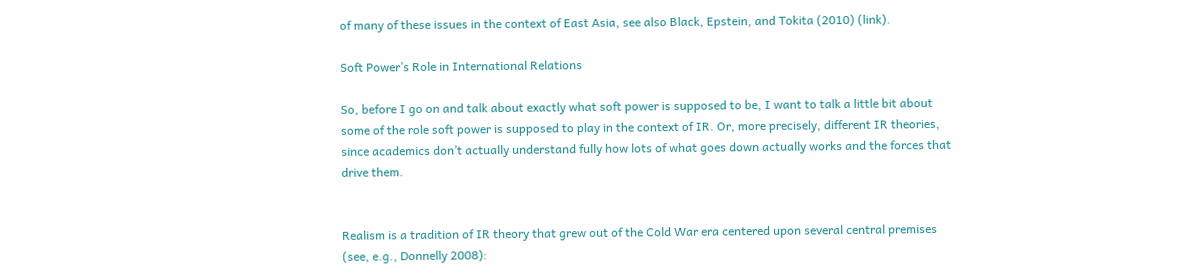of many of these issues in the context of East Asia, see also Black, Epstein, and Tokita (2010) (link).

Soft Power’s Role in International Relations

So, before I go on and talk about exactly what soft power is supposed to be, I want to talk a little bit about some of the role soft power is supposed to play in the context of IR. Or, more precisely, different IR theories, since academics don’t actually understand fully how lots of what goes down actually works and the forces that drive them.


Realism is a tradition of IR theory that grew out of the Cold War era centered upon several central premises (see, e.g., Donnelly 2008):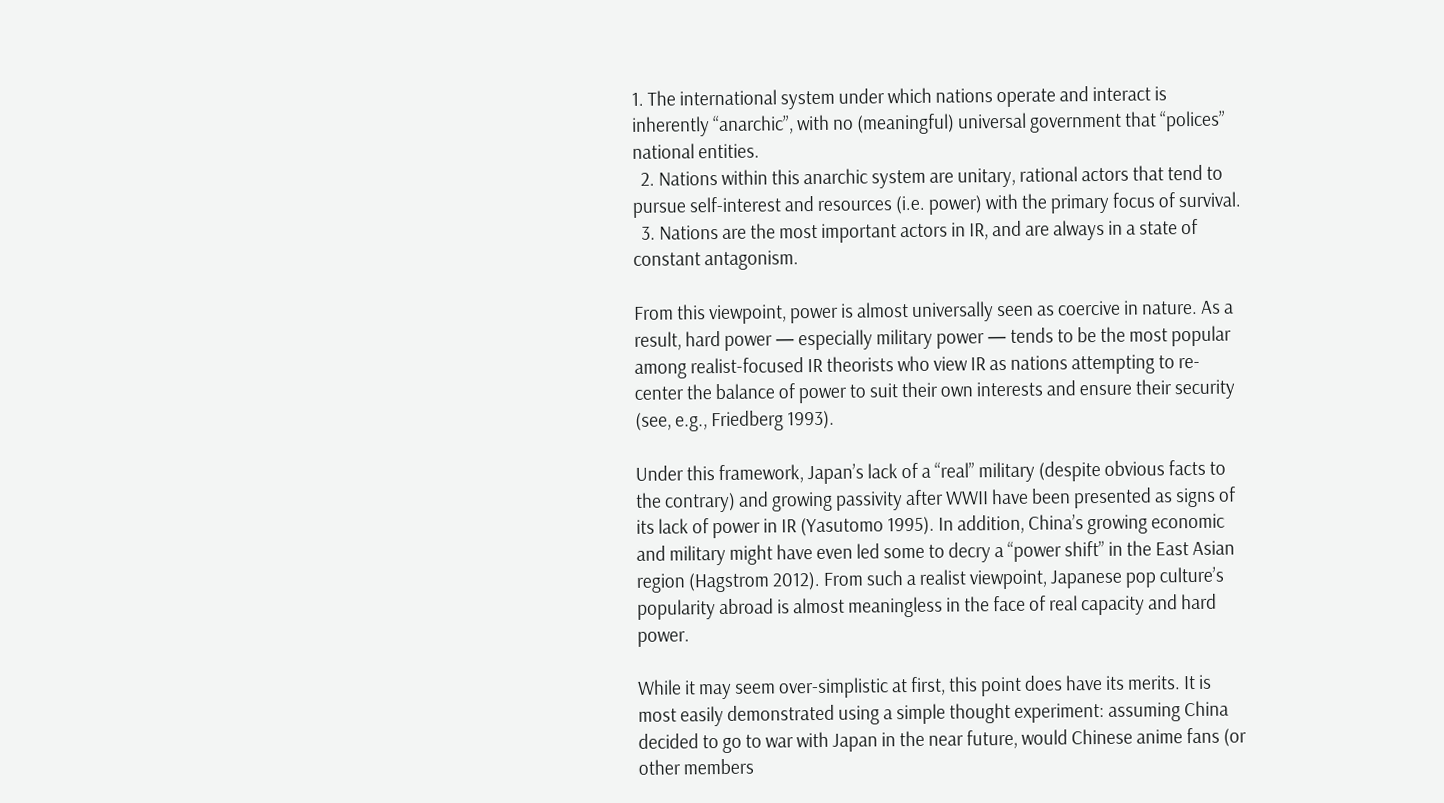1. The international system under which nations operate and interact is inherently “anarchic”, with no (meaningful) universal government that “polices” national entities.
  2. Nations within this anarchic system are unitary, rational actors that tend to pursue self-interest and resources (i.e. power) with the primary focus of survival.
  3. Nations are the most important actors in IR, and are always in a state of constant antagonism.

From this viewpoint, power is almost universally seen as coercive in nature. As a result, hard power — especially military power — tends to be the most popular among realist-focused IR theorists who view IR as nations attempting to re-center the balance of power to suit their own interests and ensure their security (see, e.g., Friedberg 1993).

Under this framework, Japan’s lack of a “real” military (despite obvious facts to the contrary) and growing passivity after WWII have been presented as signs of its lack of power in IR (Yasutomo 1995). In addition, China’s growing economic and military might have even led some to decry a “power shift” in the East Asian region (Hagstrom 2012). From such a realist viewpoint, Japanese pop culture’s popularity abroad is almost meaningless in the face of real capacity and hard power.

While it may seem over-simplistic at first, this point does have its merits. It is most easily demonstrated using a simple thought experiment: assuming China decided to go to war with Japan in the near future, would Chinese anime fans (or other members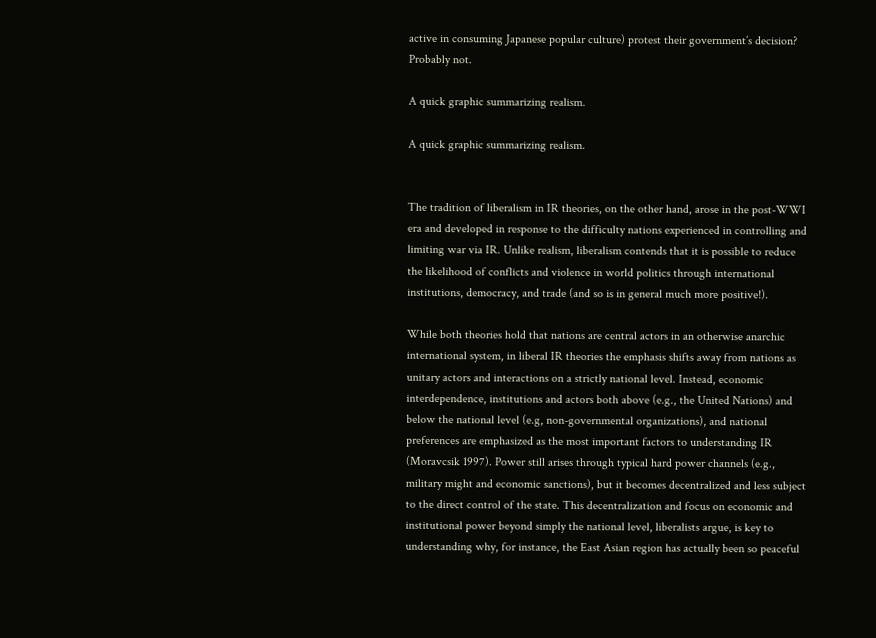active in consuming Japanese popular culture) protest their government’s decision? Probably not.

A quick graphic summarizing realism.

A quick graphic summarizing realism.


The tradition of liberalism in IR theories, on the other hand, arose in the post-WWI era and developed in response to the difficulty nations experienced in controlling and limiting war via IR. Unlike realism, liberalism contends that it is possible to reduce the likelihood of conflicts and violence in world politics through international institutions, democracy, and trade (and so is in general much more positive!).

While both theories hold that nations are central actors in an otherwise anarchic international system, in liberal IR theories the emphasis shifts away from nations as unitary actors and interactions on a strictly national level. Instead, economic interdependence, institutions and actors both above (e.g., the United Nations) and below the national level (e.g, non-governmental organizations), and national preferences are emphasized as the most important factors to understanding IR (Moravcsik 1997). Power still arises through typical hard power channels (e.g., military might and economic sanctions), but it becomes decentralized and less subject to the direct control of the state. This decentralization and focus on economic and institutional power beyond simply the national level, liberalists argue, is key to understanding why, for instance, the East Asian region has actually been so peaceful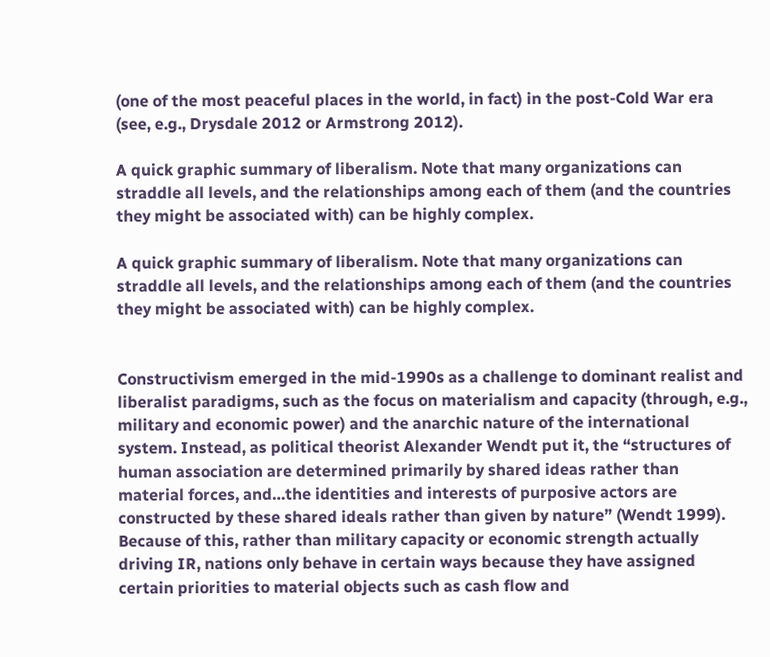(one of the most peaceful places in the world, in fact) in the post-Cold War era (see, e.g., Drysdale 2012 or Armstrong 2012).

A quick graphic summary of liberalism. Note that many organizations can straddle all levels, and the relationships among each of them (and the countries they might be associated with) can be highly complex.

A quick graphic summary of liberalism. Note that many organizations can straddle all levels, and the relationships among each of them (and the countries they might be associated with) can be highly complex.


Constructivism emerged in the mid-1990s as a challenge to dominant realist and liberalist paradigms, such as the focus on materialism and capacity (through, e.g., military and economic power) and the anarchic nature of the international system. Instead, as political theorist Alexander Wendt put it, the “structures of human association are determined primarily by shared ideas rather than material forces, and…the identities and interests of purposive actors are constructed by these shared ideals rather than given by nature” (Wendt 1999). Because of this, rather than military capacity or economic strength actually driving IR, nations only behave in certain ways because they have assigned certain priorities to material objects such as cash flow and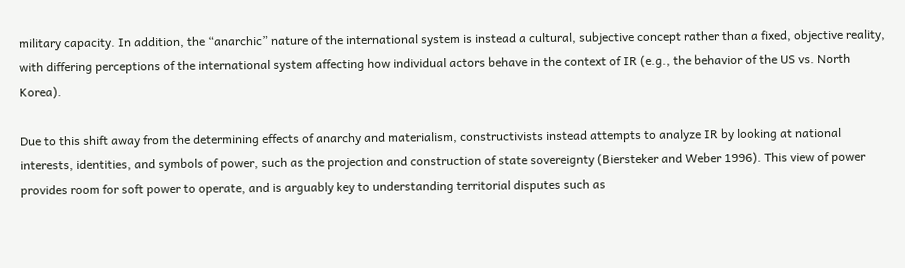military capacity. In addition, the “anarchic” nature of the international system is instead a cultural, subjective concept rather than a fixed, objective reality, with differing perceptions of the international system affecting how individual actors behave in the context of IR (e.g., the behavior of the US vs. North Korea).

Due to this shift away from the determining effects of anarchy and materialism, constructivists instead attempts to analyze IR by looking at national interests, identities, and symbols of power, such as the projection and construction of state sovereignty (Biersteker and Weber 1996). This view of power provides room for soft power to operate, and is arguably key to understanding territorial disputes such as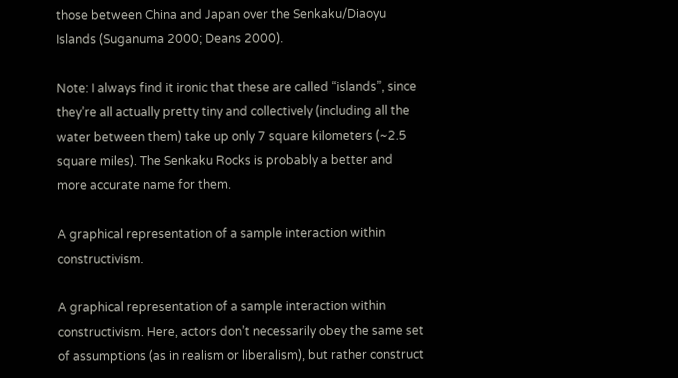those between China and Japan over the Senkaku/Diaoyu Islands (Suganuma 2000; Deans 2000).

Note: I always find it ironic that these are called “islands”, since they’re all actually pretty tiny and collectively (including all the water between them) take up only 7 square kilometers (~2.5 square miles). The Senkaku Rocks is probably a better and more accurate name for them.

A graphical representation of a sample interaction within constructivism.

A graphical representation of a sample interaction within constructivism. Here, actors don’t necessarily obey the same set of assumptions (as in realism or liberalism), but rather construct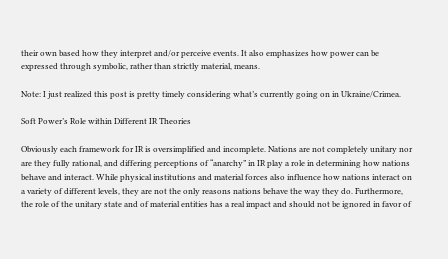their own based how they interpret and/or perceive events. It also emphasizes how power can be expressed through symbolic, rather than strictly material, means.

Note: I just realized this post is pretty timely considering what’s currently going on in Ukraine/Crimea.

Soft Power’s Role within Different IR Theories

Obviously each framework for IR is oversimplified and incomplete. Nations are not completely unitary nor are they fully rational, and differing perceptions of “anarchy” in IR play a role in determining how nations behave and interact. While physical institutions and material forces also influence how nations interact on a variety of different levels, they are not the only reasons nations behave the way they do. Furthermore, the role of the unitary state and of material entities has a real impact and should not be ignored in favor of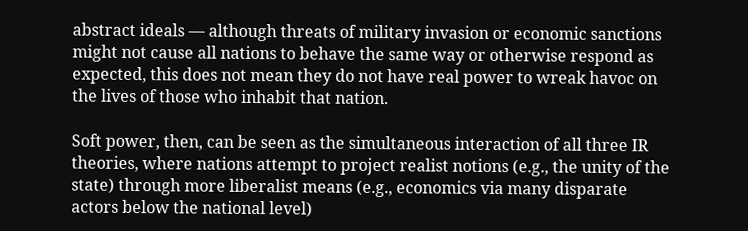abstract ideals — although threats of military invasion or economic sanctions might not cause all nations to behave the same way or otherwise respond as expected, this does not mean they do not have real power to wreak havoc on the lives of those who inhabit that nation.

Soft power, then, can be seen as the simultaneous interaction of all three IR theories, where nations attempt to project realist notions (e.g., the unity of the state) through more liberalist means (e.g., economics via many disparate actors below the national level)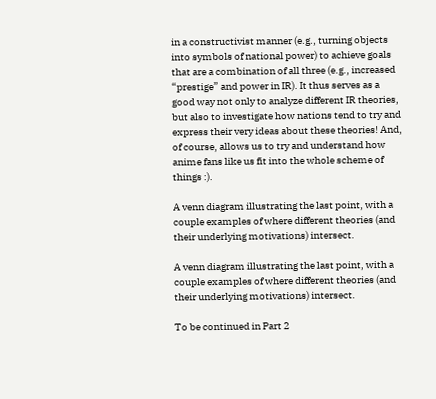in a constructivist manner (e.g., turning objects into symbols of national power) to achieve goals that are a combination of all three (e.g., increased “prestige” and power in IR). It thus serves as a good way not only to analyze different IR theories, but also to investigate how nations tend to try and express their very ideas about these theories! And, of course, allows us to try and understand how anime fans like us fit into the whole scheme of things :).

A venn diagram illustrating the last point, with a couple examples of where different theories (and their underlying motivations) intersect.

A venn diagram illustrating the last point, with a couple examples of where different theories (and their underlying motivations) intersect.

To be continued in Part 2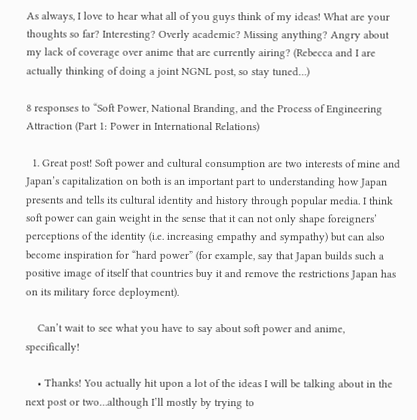As always, I love to hear what all of you guys think of my ideas! What are your thoughts so far? Interesting? Overly academic? Missing anything? Angry about my lack of coverage over anime that are currently airing? (Rebecca and I are actually thinking of doing a joint NGNL post, so stay tuned…)

8 responses to “Soft Power, National Branding, and the Process of Engineering Attraction (Part 1: Power in International Relations)

  1. Great post! Soft power and cultural consumption are two interests of mine and Japan’s capitalization on both is an important part to understanding how Japan presents and tells its cultural identity and history through popular media. I think soft power can gain weight in the sense that it can not only shape foreigners’ perceptions of the identity (i.e. increasing empathy and sympathy) but can also become inspiration for “hard power” (for example, say that Japan builds such a positive image of itself that countries buy it and remove the restrictions Japan has on its military force deployment).

    Can’t wait to see what you have to say about soft power and anime, specifically!

    • Thanks! You actually hit upon a lot of the ideas I will be talking about in the next post or two…although I’ll mostly by trying to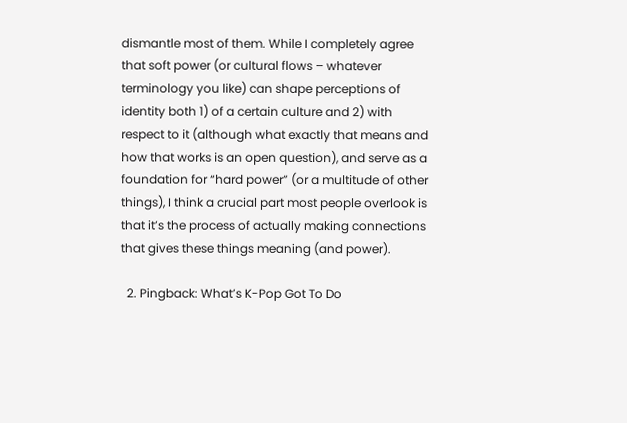dismantle most of them. While I completely agree that soft power (or cultural flows – whatever terminology you like) can shape perceptions of identity both 1) of a certain culture and 2) with respect to it (although what exactly that means and how that works is an open question), and serve as a foundation for “hard power” (or a multitude of other things), I think a crucial part most people overlook is that it’s the process of actually making connections that gives these things meaning (and power).

  2. Pingback: What’s K-Pop Got To Do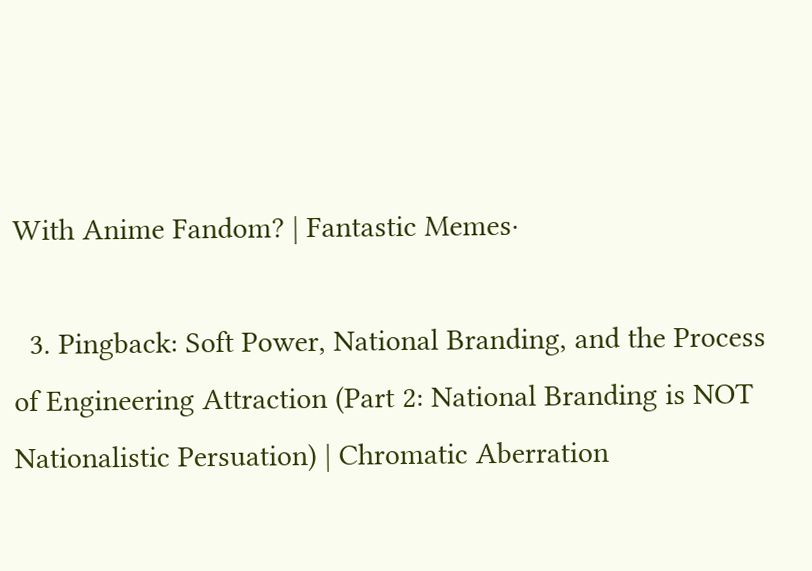With Anime Fandom? | Fantastic Memes·

  3. Pingback: Soft Power, National Branding, and the Process of Engineering Attraction (Part 2: National Branding is NOT Nationalistic Persuation) | Chromatic Aberration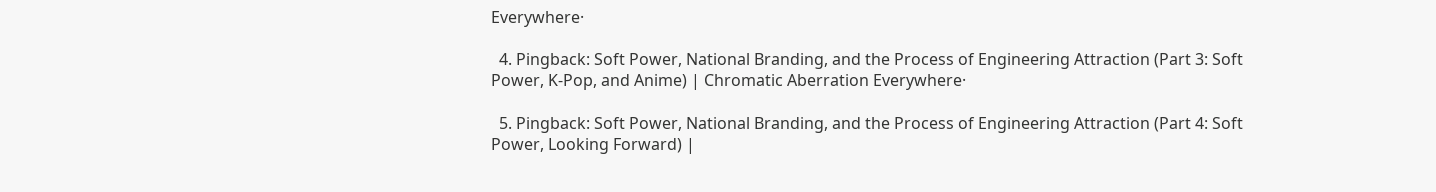Everywhere·

  4. Pingback: Soft Power, National Branding, and the Process of Engineering Attraction (Part 3: Soft Power, K-Pop, and Anime) | Chromatic Aberration Everywhere·

  5. Pingback: Soft Power, National Branding, and the Process of Engineering Attraction (Part 4: Soft Power, Looking Forward) |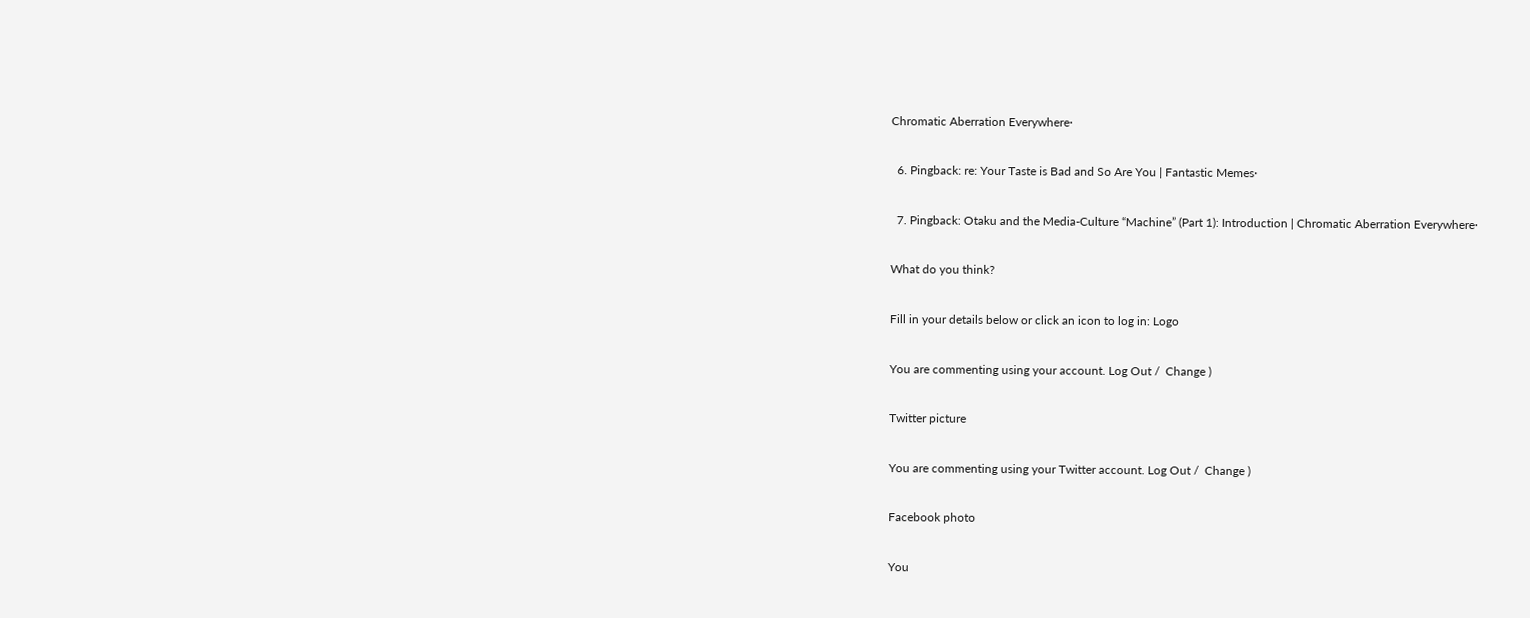Chromatic Aberration Everywhere·

  6. Pingback: re: Your Taste is Bad and So Are You | Fantastic Memes·

  7. Pingback: Otaku and the Media-Culture “Machine” (Part 1): Introduction | Chromatic Aberration Everywhere·

What do you think?

Fill in your details below or click an icon to log in: Logo

You are commenting using your account. Log Out /  Change )

Twitter picture

You are commenting using your Twitter account. Log Out /  Change )

Facebook photo

You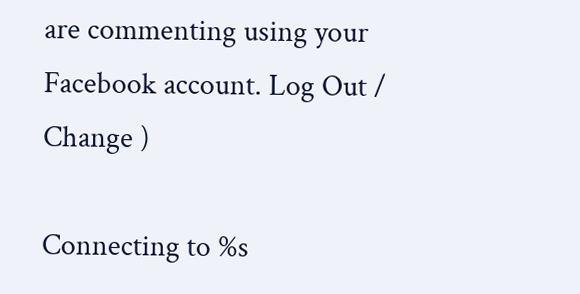are commenting using your Facebook account. Log Out /  Change )

Connecting to %s